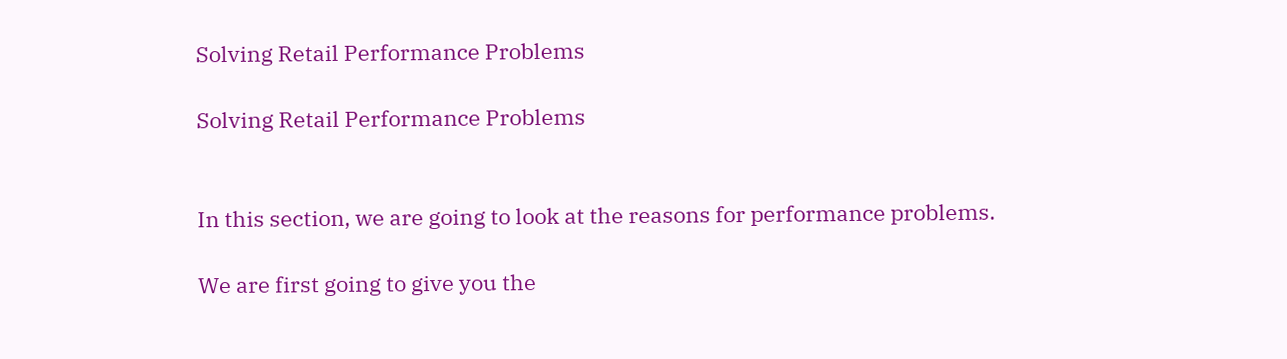Solving Retail Performance Problems

Solving Retail Performance Problems


In this section, we are going to look at the reasons for performance problems.

We are first going to give you the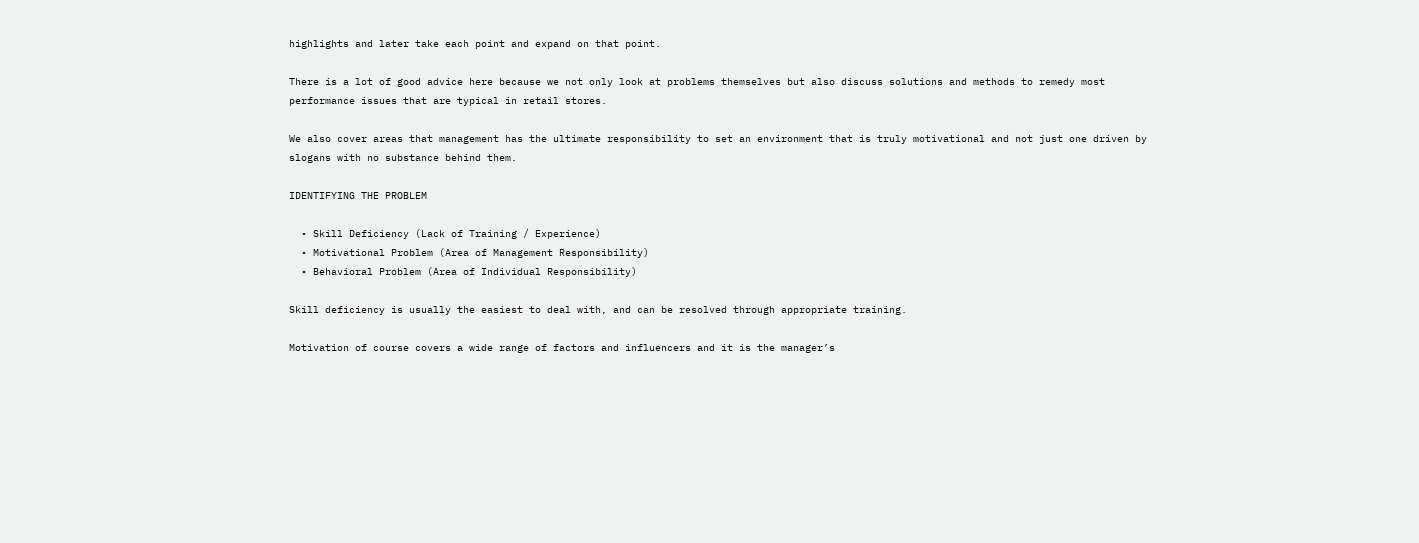highlights and later take each point and expand on that point.

There is a lot of good advice here because we not only look at problems themselves but also discuss solutions and methods to remedy most performance issues that are typical in retail stores.

We also cover areas that management has the ultimate responsibility to set an environment that is truly motivational and not just one driven by slogans with no substance behind them.

IDENTIFYING THE PROBLEM

  • Skill Deficiency (Lack of Training / Experience)
  • Motivational Problem (Area of Management Responsibility)
  • Behavioral Problem (Area of Individual Responsibility)

Skill deficiency is usually the easiest to deal with, and can be resolved through appropriate training.

Motivation of course covers a wide range of factors and influencers and it is the manager’s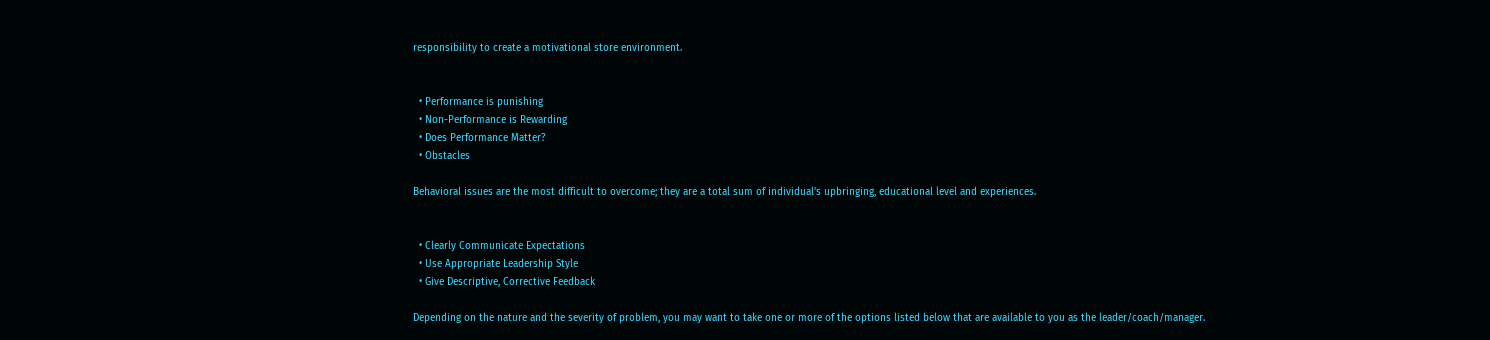responsibility to create a motivational store environment.


  • Performance is punishing
  • Non-Performance is Rewarding
  • Does Performance Matter?
  • Obstacles

Behavioral issues are the most difficult to overcome; they are a total sum of individual’s upbringing, educational level and experiences.


  • Clearly Communicate Expectations
  • Use Appropriate Leadership Style
  • Give Descriptive, Corrective Feedback

Depending on the nature and the severity of problem, you may want to take one or more of the options listed below that are available to you as the leader/coach/manager.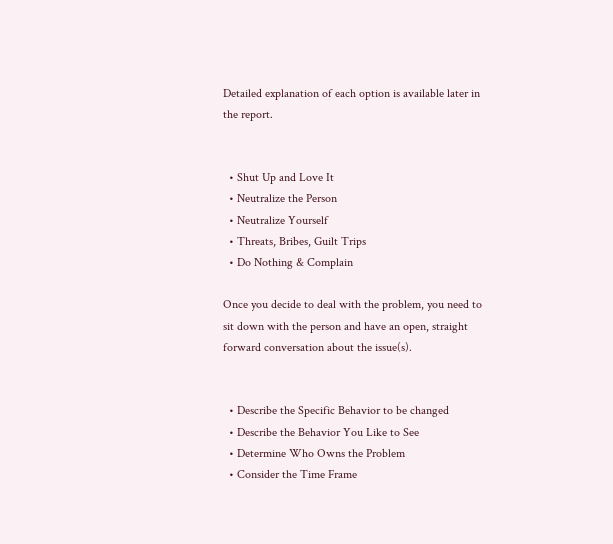Detailed explanation of each option is available later in the report.


  • Shut Up and Love It
  • Neutralize the Person
  • Neutralize Yourself
  • Threats, Bribes, Guilt Trips
  • Do Nothing & Complain

Once you decide to deal with the problem, you need to sit down with the person and have an open, straight forward conversation about the issue(s).


  • Describe the Specific Behavior to be changed
  • Describe the Behavior You Like to See
  • Determine Who Owns the Problem
  • Consider the Time Frame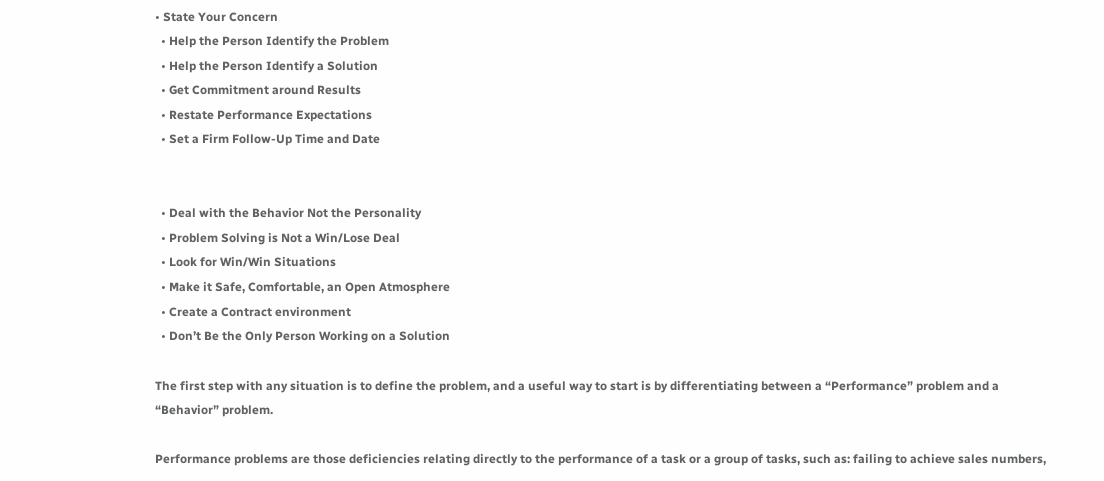• State Your Concern
  • Help the Person Identify the Problem
  • Help the Person Identify a Solution
  • Get Commitment around Results
  • Restate Performance Expectations
  • Set a Firm Follow-Up Time and Date


  • Deal with the Behavior Not the Personality
  • Problem Solving is Not a Win/Lose Deal
  • Look for Win/Win Situations
  • Make it Safe, Comfortable, an Open Atmosphere
  • Create a Contract environment
  • Don’t Be the Only Person Working on a Solution

The first step with any situation is to define the problem, and a useful way to start is by differentiating between a “Performance” problem and a “Behavior” problem.

Performance problems are those deficiencies relating directly to the performance of a task or a group of tasks, such as: failing to achieve sales numbers,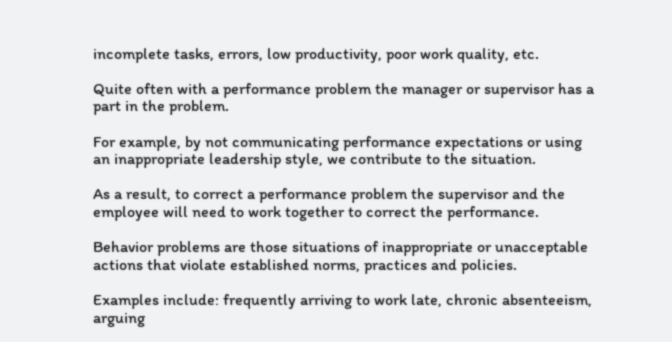incomplete tasks, errors, low productivity, poor work quality, etc.

Quite often with a performance problem the manager or supervisor has a part in the problem.

For example, by not communicating performance expectations or using an inappropriate leadership style, we contribute to the situation.

As a result, to correct a performance problem the supervisor and the employee will need to work together to correct the performance.

Behavior problems are those situations of inappropriate or unacceptable actions that violate established norms, practices and policies.

Examples include: frequently arriving to work late, chronic absenteeism, arguing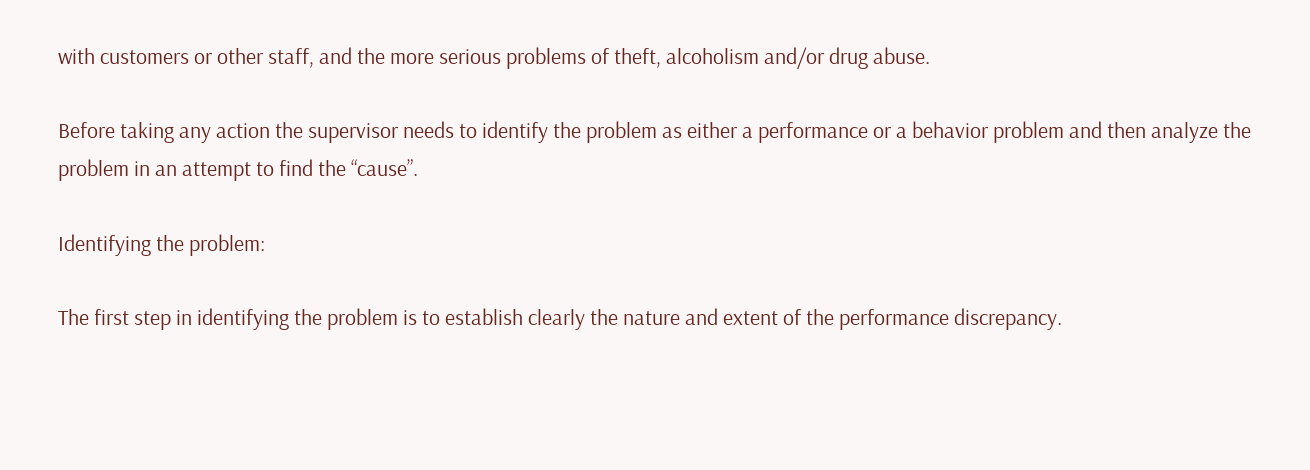with customers or other staff, and the more serious problems of theft, alcoholism and/or drug abuse.

Before taking any action the supervisor needs to identify the problem as either a performance or a behavior problem and then analyze the problem in an attempt to find the “cause”.

Identifying the problem:

The first step in identifying the problem is to establish clearly the nature and extent of the performance discrepancy.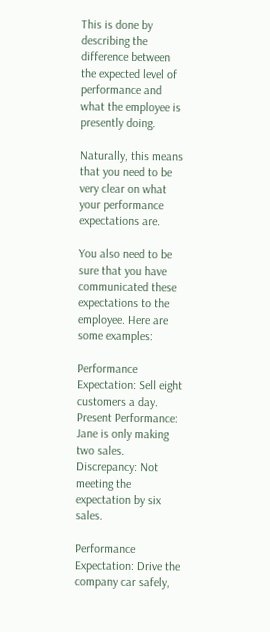This is done by describing the difference between the expected level of performance and what the employee is presently doing.

Naturally, this means that you need to be very clear on what your performance expectations are.

You also need to be sure that you have communicated these expectations to the employee. Here are some examples:

Performance Expectation: Sell eight customers a day. Present Performance: Jane is only making two sales. Discrepancy: Not meeting the expectation by six sales.

Performance Expectation: Drive the company car safely,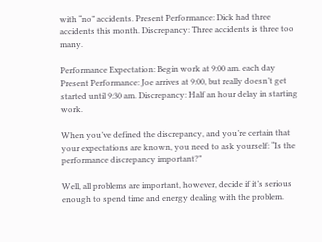with “no” accidents. Present Performance: Dick had three accidents this month. Discrepancy: Three accidents is three too many.

Performance Expectation: Begin work at 9:00 am. each day Present Performance: Joe arrives at 9:00, but really doesn’t get started until 9:30 am. Discrepancy: Half an hour delay in starting work.

When you’ve defined the discrepancy, and you’re certain that your expectations are known, you need to ask yourself: “Is the performance discrepancy important?”

Well, all problems are important, however, decide if it’s serious enough to spend time and energy dealing with the problem.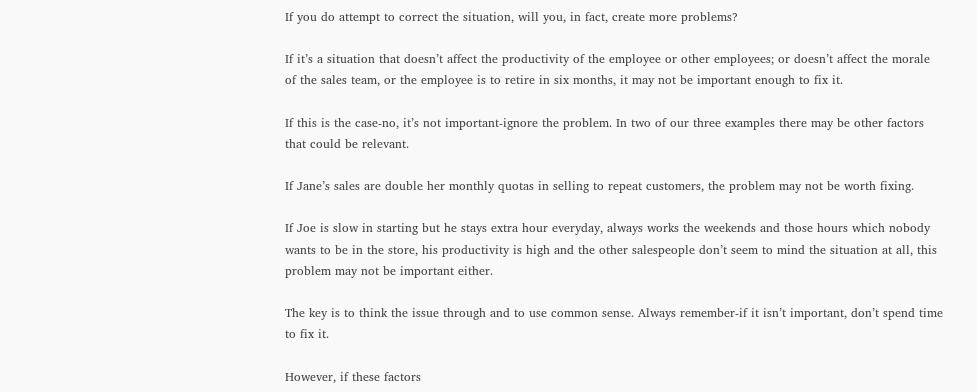If you do attempt to correct the situation, will you, in fact, create more problems?

If it’s a situation that doesn’t affect the productivity of the employee or other employees; or doesn’t affect the morale of the sales team, or the employee is to retire in six months, it may not be important enough to fix it.

If this is the case-no, it’s not important-ignore the problem. In two of our three examples there may be other factors that could be relevant.

If Jane’s sales are double her monthly quotas in selling to repeat customers, the problem may not be worth fixing.

If Joe is slow in starting but he stays extra hour everyday, always works the weekends and those hours which nobody wants to be in the store, his productivity is high and the other salespeople don’t seem to mind the situation at all, this problem may not be important either.

The key is to think the issue through and to use common sense. Always remember-if it isn’t important, don’t spend time to fix it.

However, if these factors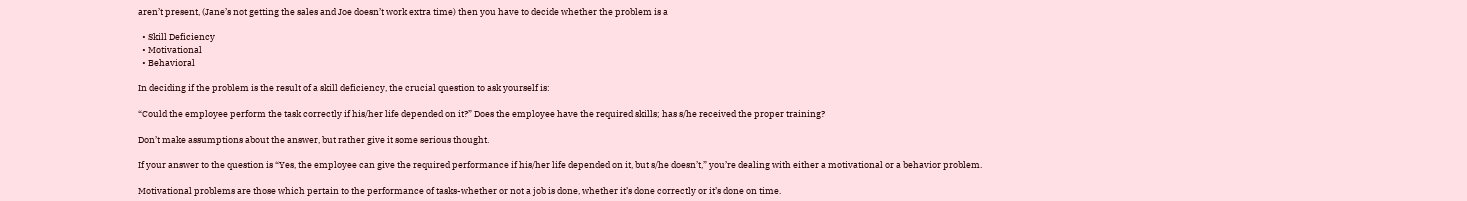aren’t present, (Jane’s not getting the sales and Joe doesn’t work extra time) then you have to decide whether the problem is a

  • Skill Deficiency
  • Motivational
  • Behavioral

In deciding if the problem is the result of a skill deficiency, the crucial question to ask yourself is:

“Could the employee perform the task correctly if his/her life depended on it?” Does the employee have the required skills; has s/he received the proper training?

Don’t make assumptions about the answer, but rather give it some serious thought.

If your answer to the question is “Yes, the employee can give the required performance if his/her life depended on it, but s/he doesn’t,” you’re dealing with either a motivational or a behavior problem.

Motivational problems are those which pertain to the performance of tasks-whether or not a job is done, whether it’s done correctly or it’s done on time.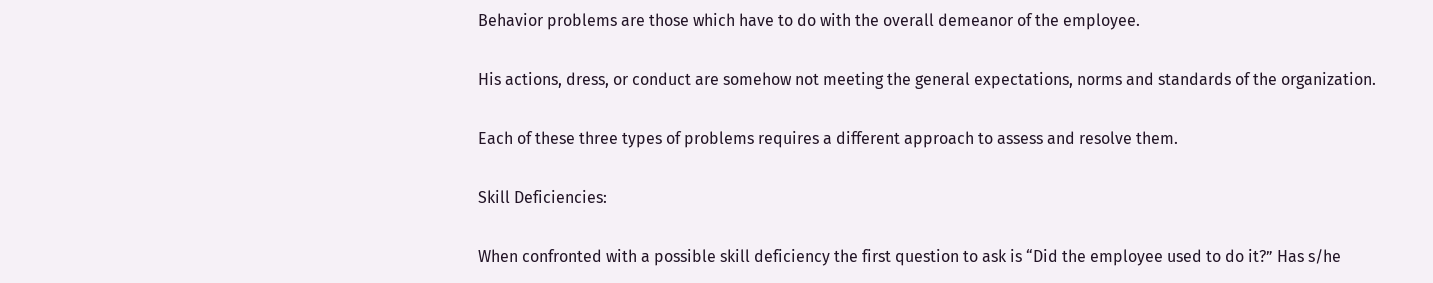Behavior problems are those which have to do with the overall demeanor of the employee.

His actions, dress, or conduct are somehow not meeting the general expectations, norms and standards of the organization.

Each of these three types of problems requires a different approach to assess and resolve them.

Skill Deficiencies:

When confronted with a possible skill deficiency the first question to ask is “Did the employee used to do it?” Has s/he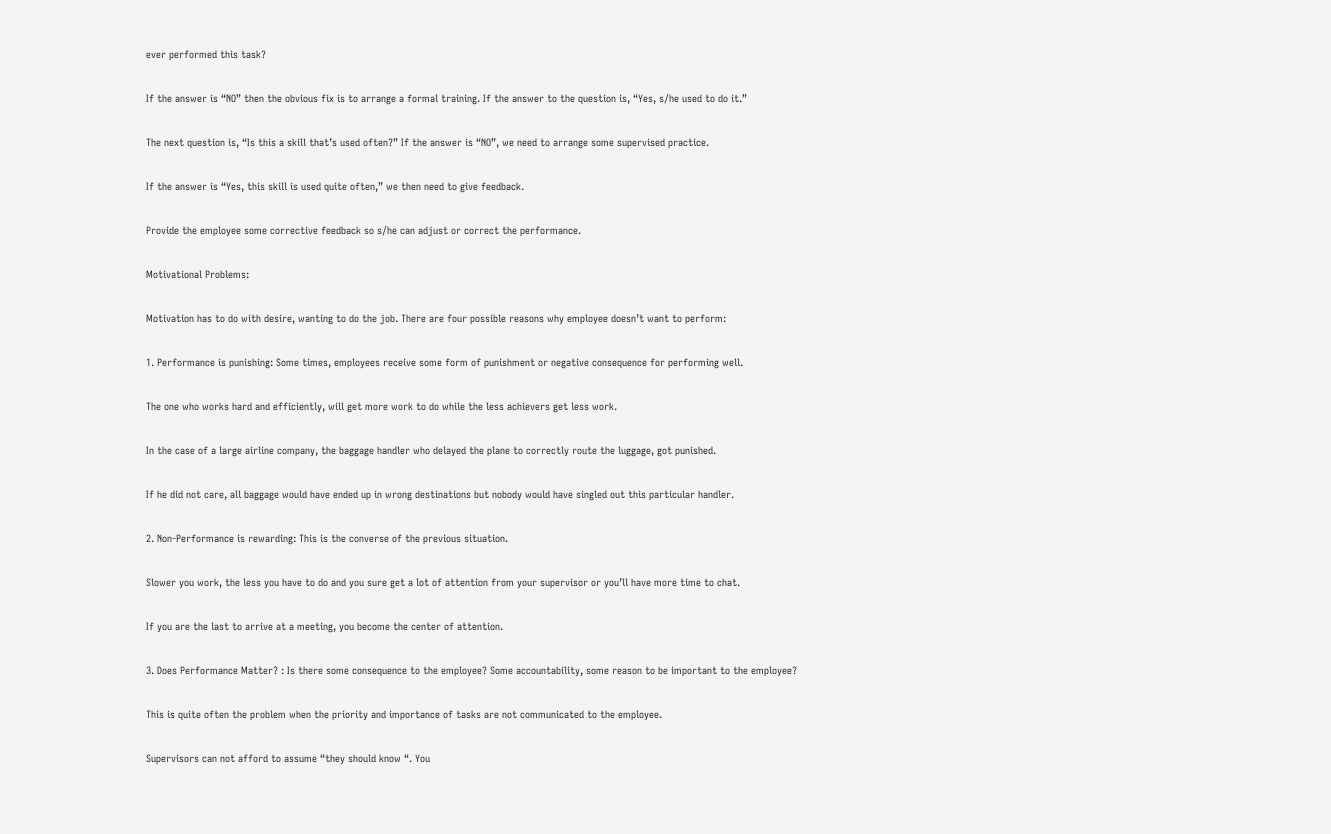ever performed this task?

If the answer is “NO” then the obvious fix is to arrange a formal training. If the answer to the question is, “Yes, s/he used to do it.”

The next question is, “Is this a skill that’s used often?” If the answer is “NO”, we need to arrange some supervised practice.

If the answer is “Yes, this skill is used quite often,” we then need to give feedback.

Provide the employee some corrective feedback so s/he can adjust or correct the performance.

Motivational Problems:

Motivation has to do with desire, wanting to do the job. There are four possible reasons why employee doesn’t want to perform:

1. Performance is punishing: Some times, employees receive some form of punishment or negative consequence for performing well.

The one who works hard and efficiently, will get more work to do while the less achievers get less work.

In the case of a large airline company, the baggage handler who delayed the plane to correctly route the luggage, got punished.

If he did not care, all baggage would have ended up in wrong destinations but nobody would have singled out this particular handler.

2. Non-Performance is rewarding: This is the converse of the previous situation.

Slower you work, the less you have to do and you sure get a lot of attention from your supervisor or you’ll have more time to chat.

If you are the last to arrive at a meeting, you become the center of attention.

3. Does Performance Matter? : Is there some consequence to the employee? Some accountability, some reason to be important to the employee?

This is quite often the problem when the priority and importance of tasks are not communicated to the employee.

Supervisors can not afford to assume “they should know “. You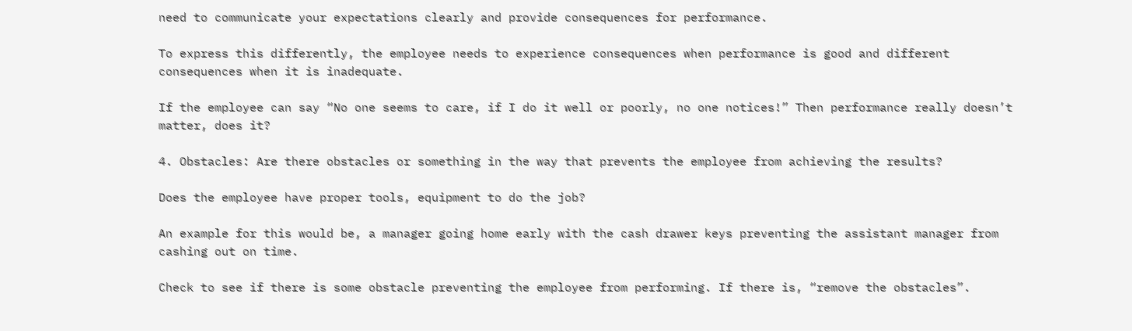need to communicate your expectations clearly and provide consequences for performance.

To express this differently, the employee needs to experience consequences when performance is good and different consequences when it is inadequate.

If the employee can say “No one seems to care, if I do it well or poorly, no one notices!” Then performance really doesn’t matter, does it?

4. Obstacles: Are there obstacles or something in the way that prevents the employee from achieving the results?

Does the employee have proper tools, equipment to do the job?

An example for this would be, a manager going home early with the cash drawer keys preventing the assistant manager from cashing out on time.

Check to see if there is some obstacle preventing the employee from performing. If there is, “remove the obstacles”.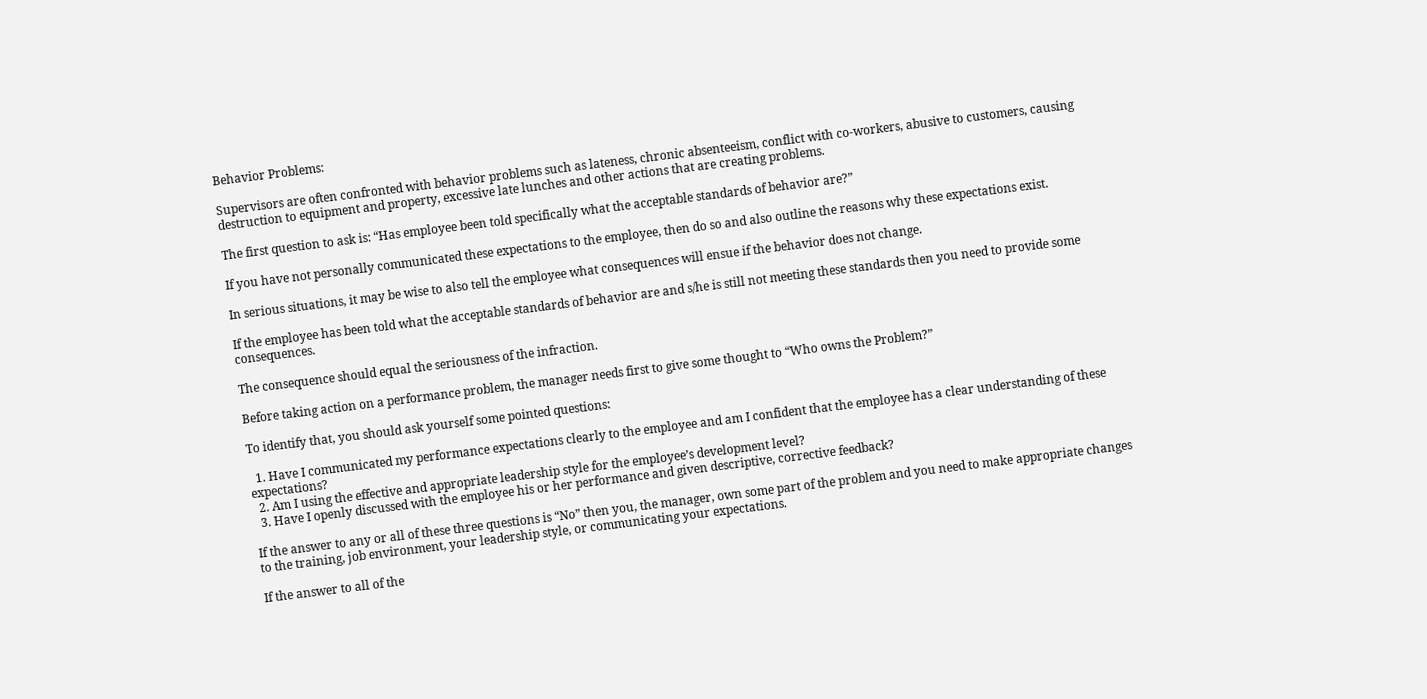Behavior Problems:

Supervisors are often confronted with behavior problems such as lateness, chronic absenteeism, conflict with co-workers, abusive to customers, causing destruction to equipment and property, excessive late lunches and other actions that are creating problems.

The first question to ask is: “Has employee been told specifically what the acceptable standards of behavior are?”

If you have not personally communicated these expectations to the employee, then do so and also outline the reasons why these expectations exist.

In serious situations, it may be wise to also tell the employee what consequences will ensue if the behavior does not change.

If the employee has been told what the acceptable standards of behavior are and s/he is still not meeting these standards then you need to provide some consequences.

The consequence should equal the seriousness of the infraction.

Before taking action on a performance problem, the manager needs first to give some thought to “Who owns the Problem?”

To identify that, you should ask yourself some pointed questions:

  1. Have I communicated my performance expectations clearly to the employee and am I confident that the employee has a clear understanding of these expectations?
  2. Am I using the effective and appropriate leadership style for the employee’s development level?
  3. Have I openly discussed with the employee his or her performance and given descriptive, corrective feedback?

If the answer to any or all of these three questions is “No” then you, the manager, own some part of the problem and you need to make appropriate changes to the training, job environment, your leadership style, or communicating your expectations.

If the answer to all of the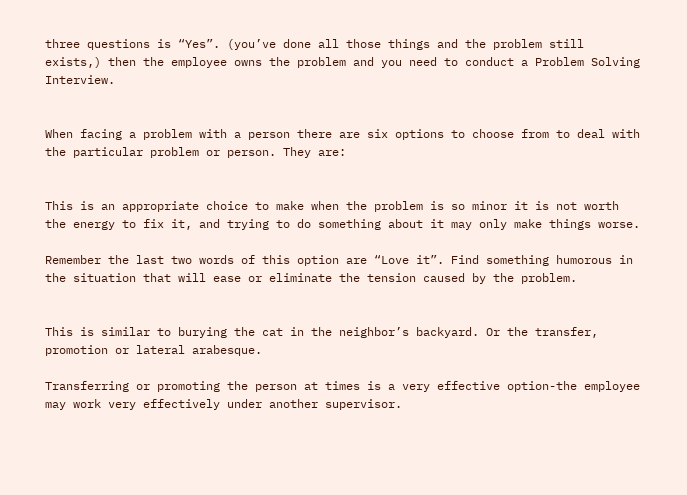three questions is “Yes”. (you’ve done all those things and the problem still exists,) then the employee owns the problem and you need to conduct a Problem Solving Interview.


When facing a problem with a person there are six options to choose from to deal with the particular problem or person. They are:


This is an appropriate choice to make when the problem is so minor it is not worth the energy to fix it, and trying to do something about it may only make things worse.

Remember the last two words of this option are “Love it”. Find something humorous in the situation that will ease or eliminate the tension caused by the problem.


This is similar to burying the cat in the neighbor’s backyard. Or the transfer, promotion or lateral arabesque.

Transferring or promoting the person at times is a very effective option-the employee may work very effectively under another supervisor.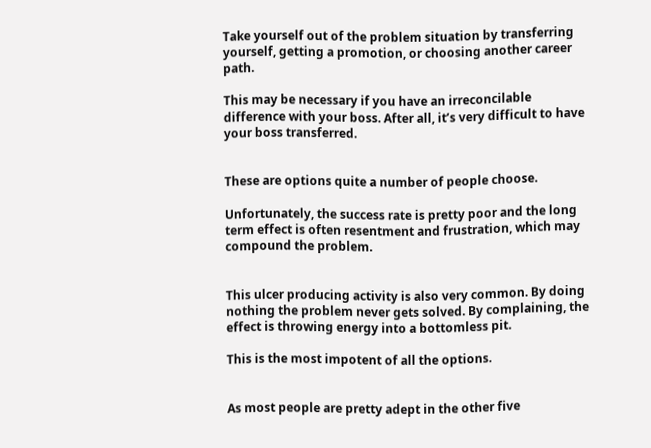Take yourself out of the problem situation by transferring yourself, getting a promotion, or choosing another career path.

This may be necessary if you have an irreconcilable difference with your boss. After all, it’s very difficult to have your boss transferred.


These are options quite a number of people choose.

Unfortunately, the success rate is pretty poor and the long term effect is often resentment and frustration, which may compound the problem.


This ulcer producing activity is also very common. By doing nothing the problem never gets solved. By complaining, the effect is throwing energy into a bottomless pit.

This is the most impotent of all the options.


As most people are pretty adept in the other five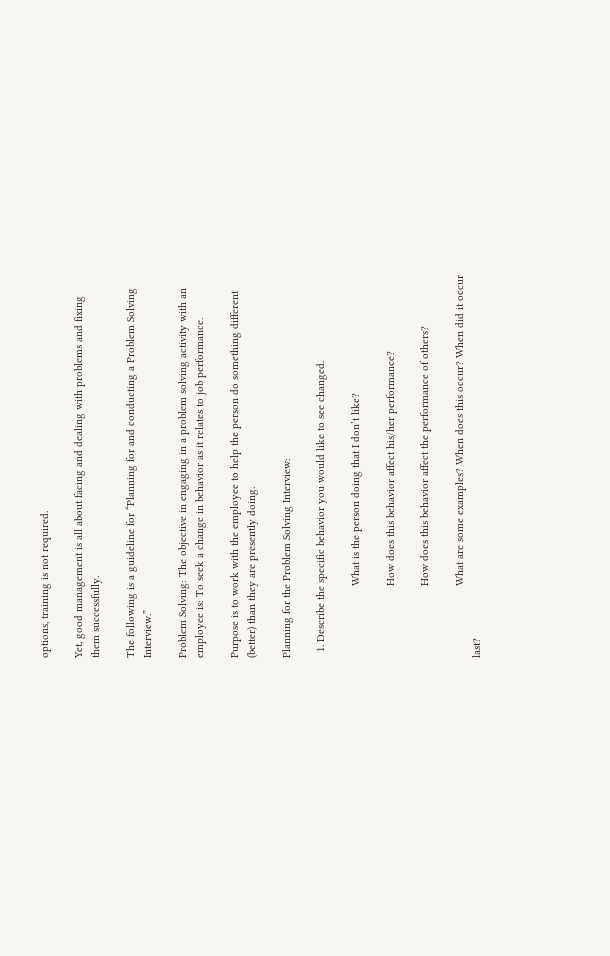options, training is not required.

Yet, good management is all about facing and dealing with problems and fixing them successfully.

The following is a guideline for “Planning for and conducting a Problem Solving Interview.”

Problem Solving: The objective in engaging in a problem solving activity with an employee is: To seek a change in behavior as it relates to job performance.

Purpose is to work with the employee to help the person do something different (better) than they are presently doing.

Planning for the Problem Solving Interview:

  1. Describe the specific behavior you would like to see changed.

                        What is the person doing that I don’t like?

                        How does this behavior affect his/her performance?

                        How does this behavior affect the performance of others?

                        What are some examples? When does this occur? When did it occur last?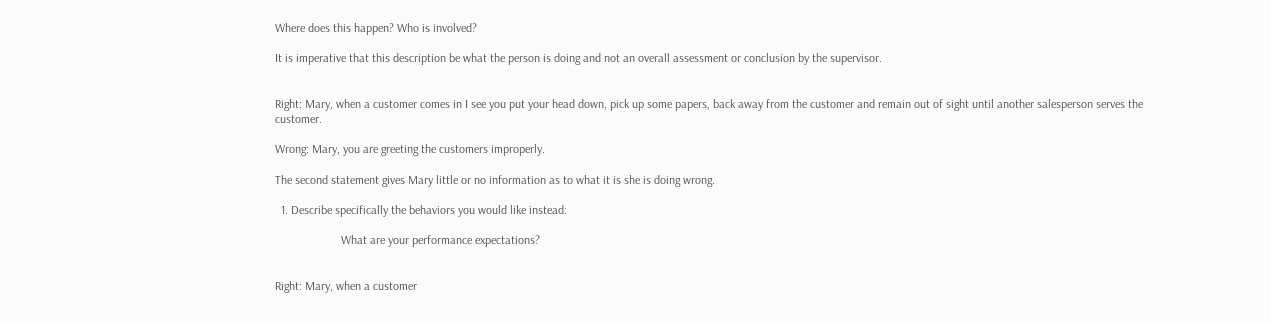Where does this happen? Who is involved?

It is imperative that this description be what the person is doing and not an overall assessment or conclusion by the supervisor.


Right: Mary, when a customer comes in I see you put your head down, pick up some papers, back away from the customer and remain out of sight until another salesperson serves the customer.

Wrong: Mary, you are greeting the customers improperly.

The second statement gives Mary little or no information as to what it is she is doing wrong.

  1. Describe specifically the behaviors you would like instead:

                      What are your performance expectations?


Right: Mary, when a customer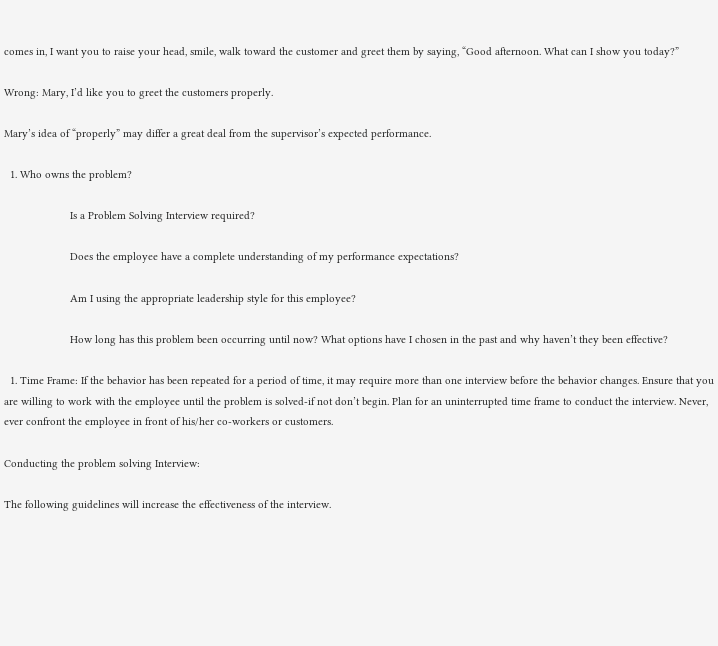comes in, I want you to raise your head, smile, walk toward the customer and greet them by saying, “Good afternoon. What can I show you today?”

Wrong: Mary, I’d like you to greet the customers properly.

Mary’s idea of “properly” may differ a great deal from the supervisor’s expected performance.

  1. Who owns the problem?

                      Is a Problem Solving Interview required?

                      Does the employee have a complete understanding of my performance expectations?

                      Am I using the appropriate leadership style for this employee?

                      How long has this problem been occurring until now? What options have I chosen in the past and why haven’t they been effective?

  1. Time Frame: If the behavior has been repeated for a period of time, it may require more than one interview before the behavior changes. Ensure that you are willing to work with the employee until the problem is solved-if not don’t begin. Plan for an uninterrupted time frame to conduct the interview. Never, ever confront the employee in front of his/her co-workers or customers.

Conducting the problem solving Interview:

The following guidelines will increase the effectiveness of the interview.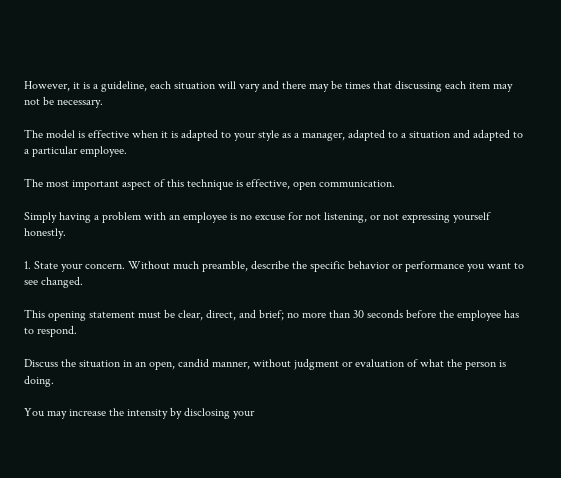However, it is a guideline, each situation will vary and there may be times that discussing each item may not be necessary.

The model is effective when it is adapted to your style as a manager, adapted to a situation and adapted to a particular employee.

The most important aspect of this technique is effective, open communication.

Simply having a problem with an employee is no excuse for not listening, or not expressing yourself honestly.

1. State your concern. Without much preamble, describe the specific behavior or performance you want to see changed.

This opening statement must be clear, direct, and brief; no more than 30 seconds before the employee has to respond.

Discuss the situation in an open, candid manner, without judgment or evaluation of what the person is doing.

You may increase the intensity by disclosing your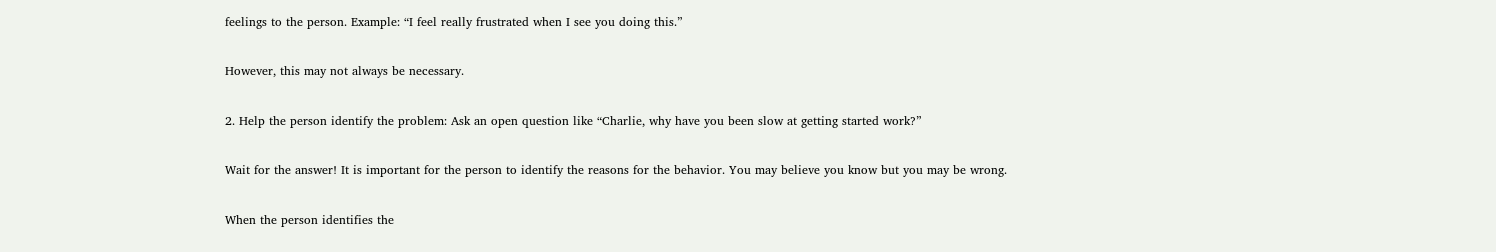feelings to the person. Example: “I feel really frustrated when I see you doing this.”

However, this may not always be necessary.

2. Help the person identify the problem: Ask an open question like “Charlie, why have you been slow at getting started work?”

Wait for the answer! It is important for the person to identify the reasons for the behavior. You may believe you know but you may be wrong.

When the person identifies the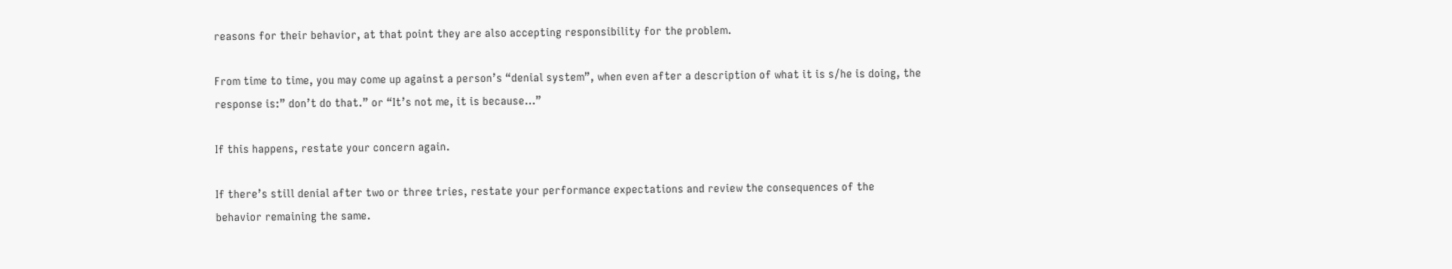reasons for their behavior, at that point they are also accepting responsibility for the problem.

From time to time, you may come up against a person’s “denial system”, when even after a description of what it is s/he is doing, the response is:” don’t do that.” or “It’s not me, it is because…”

If this happens, restate your concern again.

If there’s still denial after two or three tries, restate your performance expectations and review the consequences of the behavior remaining the same.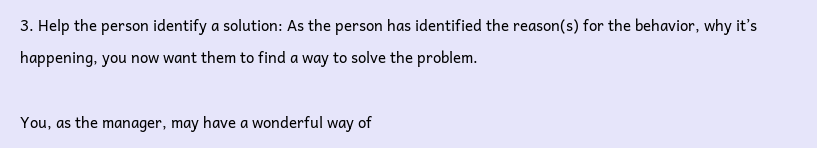3. Help the person identify a solution: As the person has identified the reason(s) for the behavior, why it’s happening, you now want them to find a way to solve the problem.

You, as the manager, may have a wonderful way of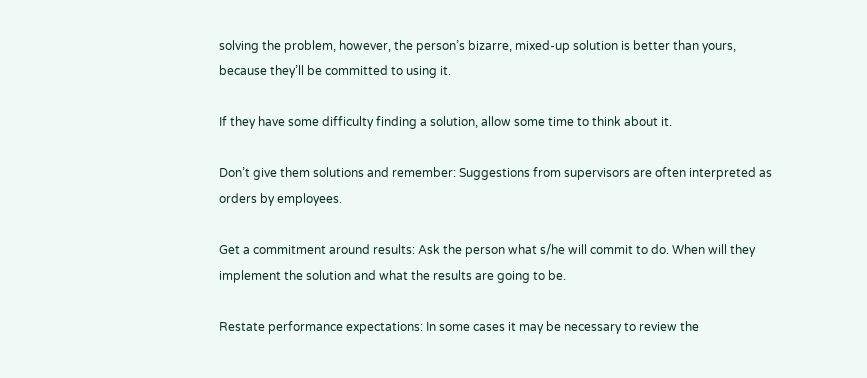solving the problem, however, the person’s bizarre, mixed-up solution is better than yours, because they’ll be committed to using it.

If they have some difficulty finding a solution, allow some time to think about it.

Don’t give them solutions and remember: Suggestions from supervisors are often interpreted as orders by employees.

Get a commitment around results: Ask the person what s/he will commit to do. When will they implement the solution and what the results are going to be.

Restate performance expectations: In some cases it may be necessary to review the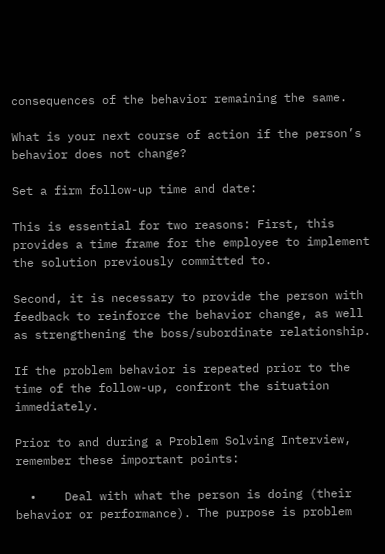consequences of the behavior remaining the same.

What is your next course of action if the person’s behavior does not change?

Set a firm follow-up time and date:

This is essential for two reasons: First, this provides a time frame for the employee to implement the solution previously committed to.

Second, it is necessary to provide the person with feedback to reinforce the behavior change, as well as strengthening the boss/subordinate relationship.

If the problem behavior is repeated prior to the time of the follow-up, confront the situation immediately.

Prior to and during a Problem Solving Interview, remember these important points:

  •    Deal with what the person is doing (their behavior or performance). The purpose is problem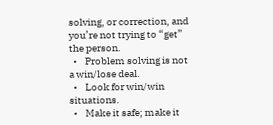solving, or correction, and you’re not trying to “get” the person.
  •    Problem solving is not a win/lose deal.
  •    Look for win/win situations.
  •    Make it safe; make it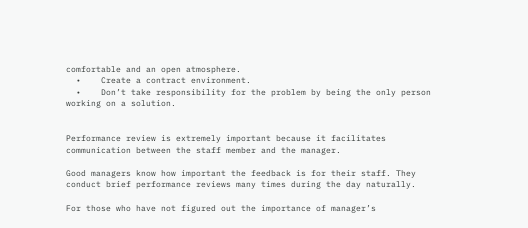comfortable and an open atmosphere.
  •    Create a contract environment.
  •    Don’t take responsibility for the problem by being the only person working on a solution.


Performance review is extremely important because it facilitates communication between the staff member and the manager.

Good managers know how important the feedback is for their staff. They conduct brief performance reviews many times during the day naturally.

For those who have not figured out the importance of manager’s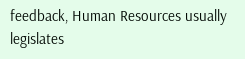feedback, Human Resources usually legislates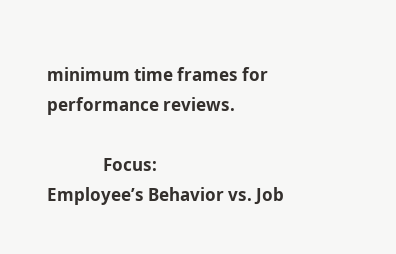minimum time frames for performance reviews.

              Focus:                 Employee’s Behavior vs. Job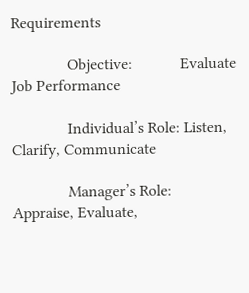Requirements

              Objective:            Evaluate Job Performance

              Individual’s Role: Listen, Clarify, Communicate

              Manager’s Role:   Appraise, Evaluate,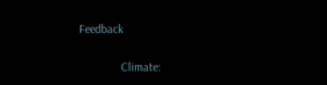Feedback

              Climate: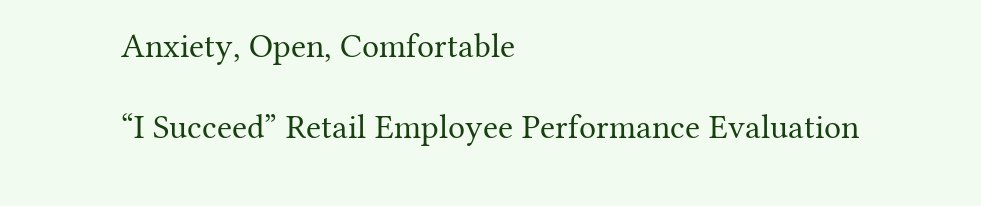Anxiety, Open, Comfortable

“I Succeed” Retail Employee Performance Evaluation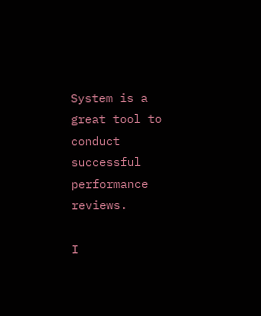System is a great tool to conduct successful performance reviews.

I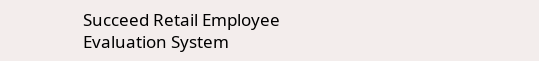Succeed Retail Employee Evaluation System